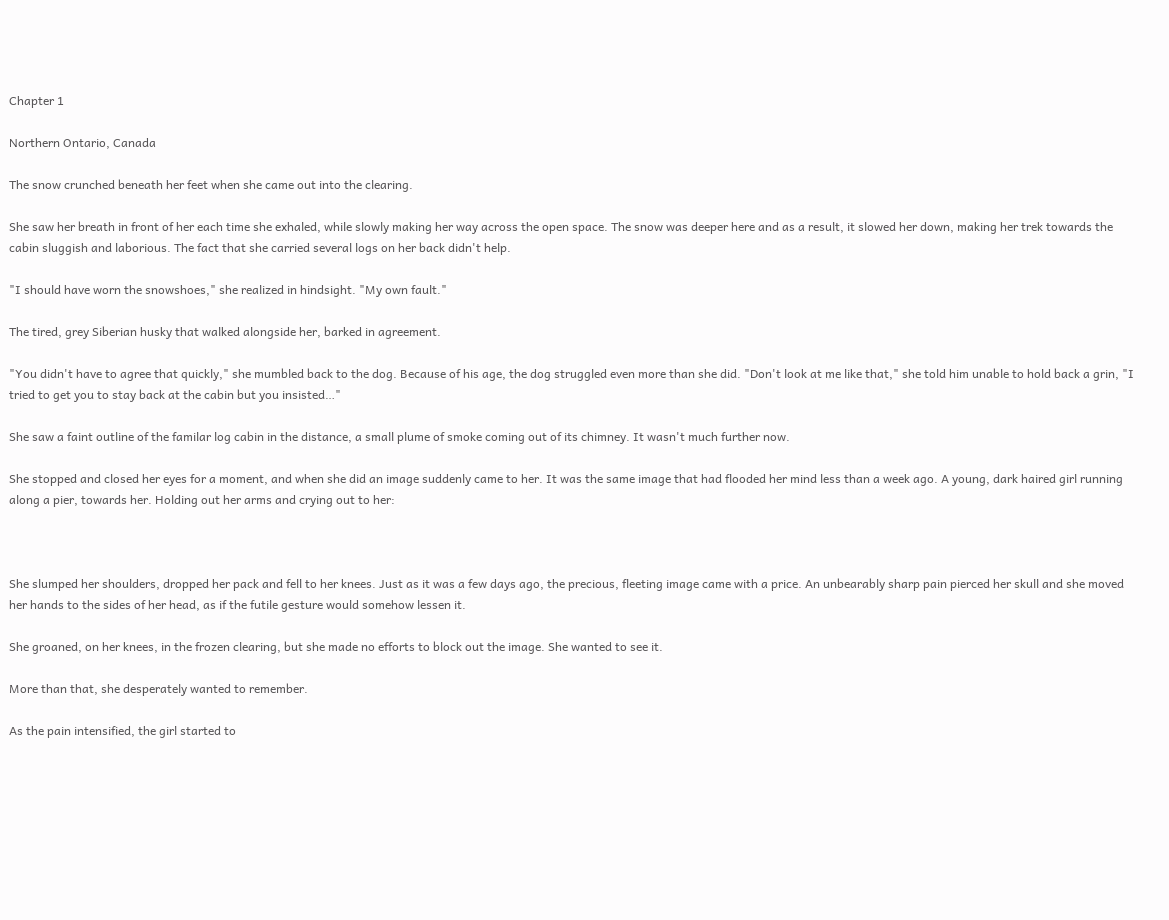Chapter 1

Northern Ontario, Canada

The snow crunched beneath her feet when she came out into the clearing.

She saw her breath in front of her each time she exhaled, while slowly making her way across the open space. The snow was deeper here and as a result, it slowed her down, making her trek towards the cabin sluggish and laborious. The fact that she carried several logs on her back didn't help.

"I should have worn the snowshoes," she realized in hindsight. "My own fault."

The tired, grey Siberian husky that walked alongside her, barked in agreement.

"You didn't have to agree that quickly," she mumbled back to the dog. Because of his age, the dog struggled even more than she did. "Don't look at me like that," she told him unable to hold back a grin, "I tried to get you to stay back at the cabin but you insisted…"

She saw a faint outline of the familar log cabin in the distance, a small plume of smoke coming out of its chimney. It wasn't much further now.

She stopped and closed her eyes for a moment, and when she did an image suddenly came to her. It was the same image that had flooded her mind less than a week ago. A young, dark haired girl running along a pier, towards her. Holding out her arms and crying out to her:



She slumped her shoulders, dropped her pack and fell to her knees. Just as it was a few days ago, the precious, fleeting image came with a price. An unbearably sharp pain pierced her skull and she moved her hands to the sides of her head, as if the futile gesture would somehow lessen it.

She groaned, on her knees, in the frozen clearing, but she made no efforts to block out the image. She wanted to see it.

More than that, she desperately wanted to remember.

As the pain intensified, the girl started to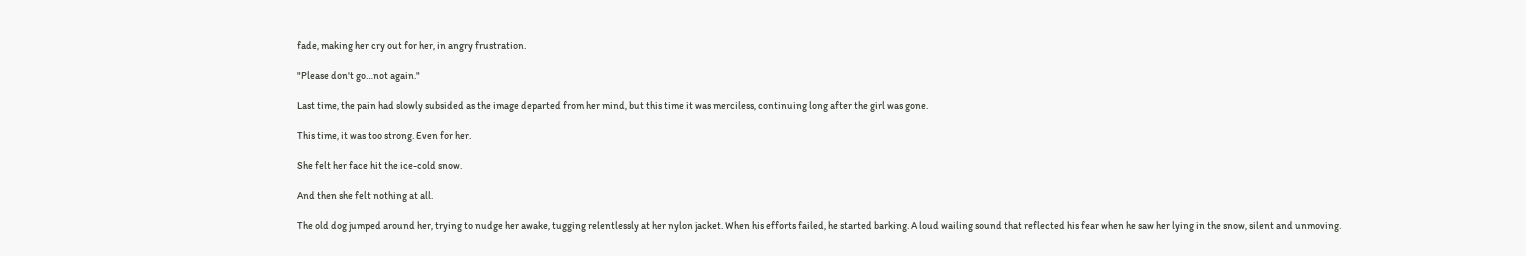fade, making her cry out for her, in angry frustration.

"Please don't go…not again."

Last time, the pain had slowly subsided as the image departed from her mind, but this time it was merciless, continuing long after the girl was gone.

This time, it was too strong. Even for her.

She felt her face hit the ice-cold snow.

And then she felt nothing at all.

The old dog jumped around her, trying to nudge her awake, tugging relentlessly at her nylon jacket. When his efforts failed, he started barking. A loud wailing sound that reflected his fear when he saw her lying in the snow, silent and unmoving.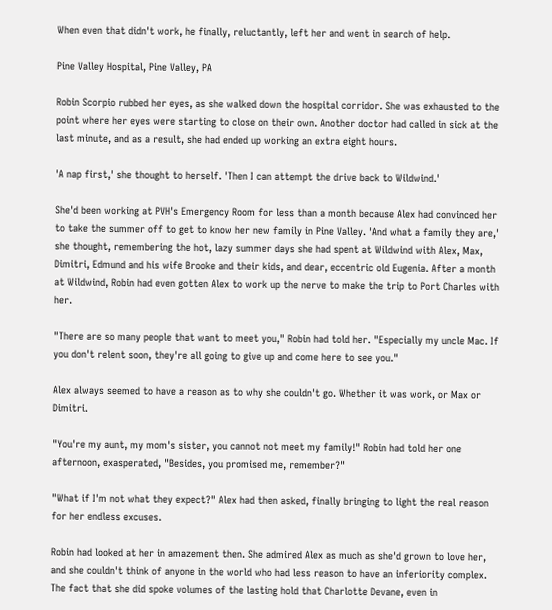When even that didn't work, he finally, reluctantly, left her and went in search of help.

Pine Valley Hospital, Pine Valley, PA

Robin Scorpio rubbed her eyes, as she walked down the hospital corridor. She was exhausted to the point where her eyes were starting to close on their own. Another doctor had called in sick at the last minute, and as a result, she had ended up working an extra eight hours.

'A nap first,' she thought to herself. 'Then I can attempt the drive back to Wildwind.'

She'd been working at PVH's Emergency Room for less than a month because Alex had convinced her to take the summer off to get to know her new family in Pine Valley. 'And what a family they are,' she thought, remembering the hot, lazy summer days she had spent at Wildwind with Alex, Max, Dimitri, Edmund and his wife Brooke and their kids, and dear, eccentric old Eugenia. After a month at Wildwind, Robin had even gotten Alex to work up the nerve to make the trip to Port Charles with her.

"There are so many people that want to meet you," Robin had told her. "Especially my uncle Mac. If you don't relent soon, they're all going to give up and come here to see you."

Alex always seemed to have a reason as to why she couldn't go. Whether it was work, or Max or Dimitri.

"You're my aunt, my mom's sister, you cannot not meet my family!" Robin had told her one afternoon, exasperated, "Besides, you promised me, remember?"

"What if I'm not what they expect?" Alex had then asked, finally bringing to light the real reason for her endless excuses.

Robin had looked at her in amazement then. She admired Alex as much as she'd grown to love her, and she couldn't think of anyone in the world who had less reason to have an inferiority complex. The fact that she did spoke volumes of the lasting hold that Charlotte Devane, even in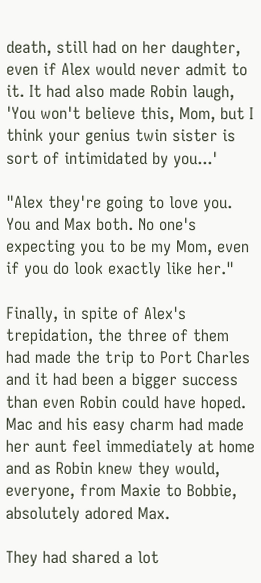death, still had on her daughter, even if Alex would never admit to it. It had also made Robin laugh, 'You won't believe this, Mom, but I think your genius twin sister is sort of intimidated by you...'

"Alex they're going to love you. You and Max both. No one's expecting you to be my Mom, even if you do look exactly like her."

Finally, in spite of Alex's trepidation, the three of them had made the trip to Port Charles and it had been a bigger success than even Robin could have hoped. Mac and his easy charm had made her aunt feel immediately at home and as Robin knew they would, everyone, from Maxie to Bobbie, absolutely adored Max.

They had shared a lot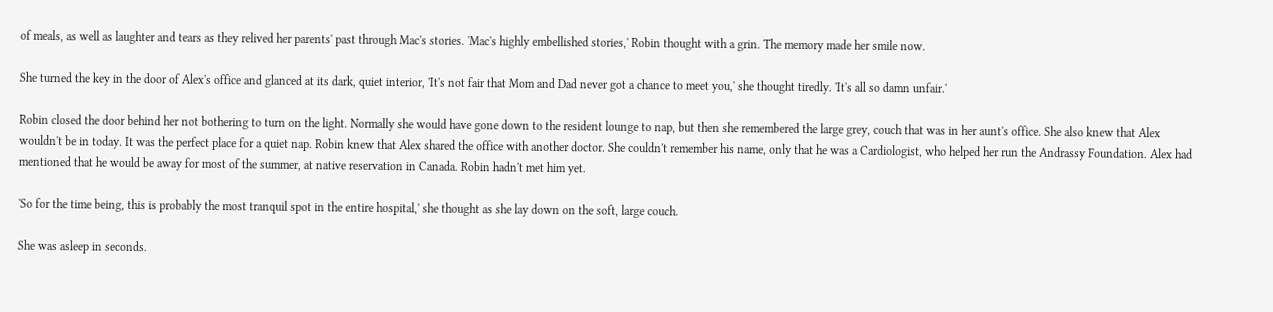of meals, as well as laughter and tears as they relived her parents' past through Mac's stories. 'Mac's highly embellished stories,' Robin thought with a grin. The memory made her smile now.

She turned the key in the door of Alex's office and glanced at its dark, quiet interior, 'It's not fair that Mom and Dad never got a chance to meet you,' she thought tiredly. 'It's all so damn unfair.'

Robin closed the door behind her not bothering to turn on the light. Normally she would have gone down to the resident lounge to nap, but then she remembered the large grey, couch that was in her aunt's office. She also knew that Alex wouldn't be in today. It was the perfect place for a quiet nap. Robin knew that Alex shared the office with another doctor. She couldn't remember his name, only that he was a Cardiologist, who helped her run the Andrassy Foundation. Alex had mentioned that he would be away for most of the summer, at native reservation in Canada. Robin hadn't met him yet.

'So for the time being, this is probably the most tranquil spot in the entire hospital,' she thought as she lay down on the soft, large couch.

She was asleep in seconds.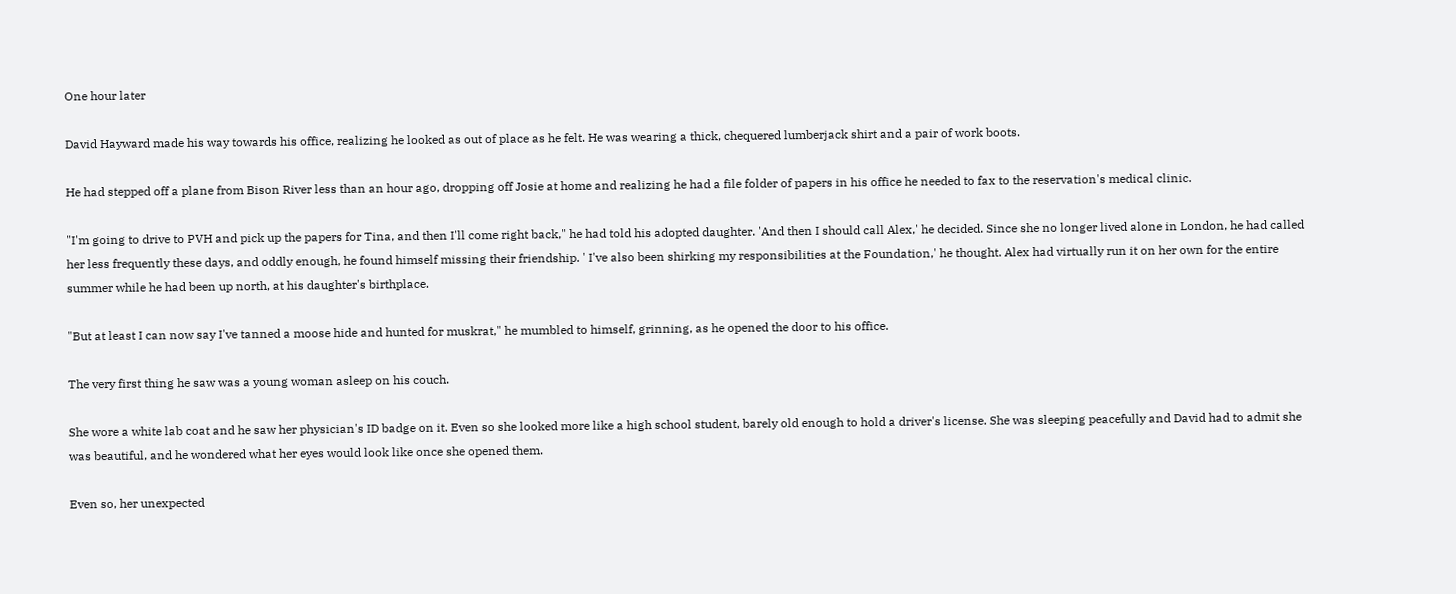One hour later

David Hayward made his way towards his office, realizing he looked as out of place as he felt. He was wearing a thick, chequered lumberjack shirt and a pair of work boots.

He had stepped off a plane from Bison River less than an hour ago, dropping off Josie at home and realizing he had a file folder of papers in his office he needed to fax to the reservation's medical clinic.

"I'm going to drive to PVH and pick up the papers for Tina, and then I'll come right back," he had told his adopted daughter. 'And then I should call Alex,' he decided. Since she no longer lived alone in London, he had called her less frequently these days, and oddly enough, he found himself missing their friendship. ' I've also been shirking my responsibilities at the Foundation,' he thought. Alex had virtually run it on her own for the entire summer while he had been up north, at his daughter's birthplace.

"But at least I can now say I've tanned a moose hide and hunted for muskrat," he mumbled to himself, grinning, as he opened the door to his office.

The very first thing he saw was a young woman asleep on his couch.

She wore a white lab coat and he saw her physician's ID badge on it. Even so she looked more like a high school student, barely old enough to hold a driver's license. She was sleeping peacefully and David had to admit she was beautiful, and he wondered what her eyes would look like once she opened them.

Even so, her unexpected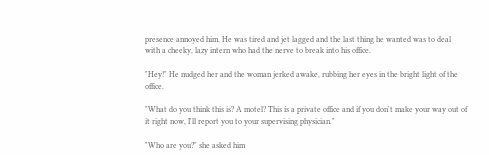presence annoyed him. He was tired and jet lagged and the last thing he wanted was to deal with a cheeky, lazy intern who had the nerve to break into his office.

"Hey!" He nudged her and the woman jerked awake, rubbing her eyes in the bright light of the office.

"What do you think this is? A motel? This is a private office and if you don't make your way out of it right now, I'll report you to your supervising physician."

"Who are you?" she asked him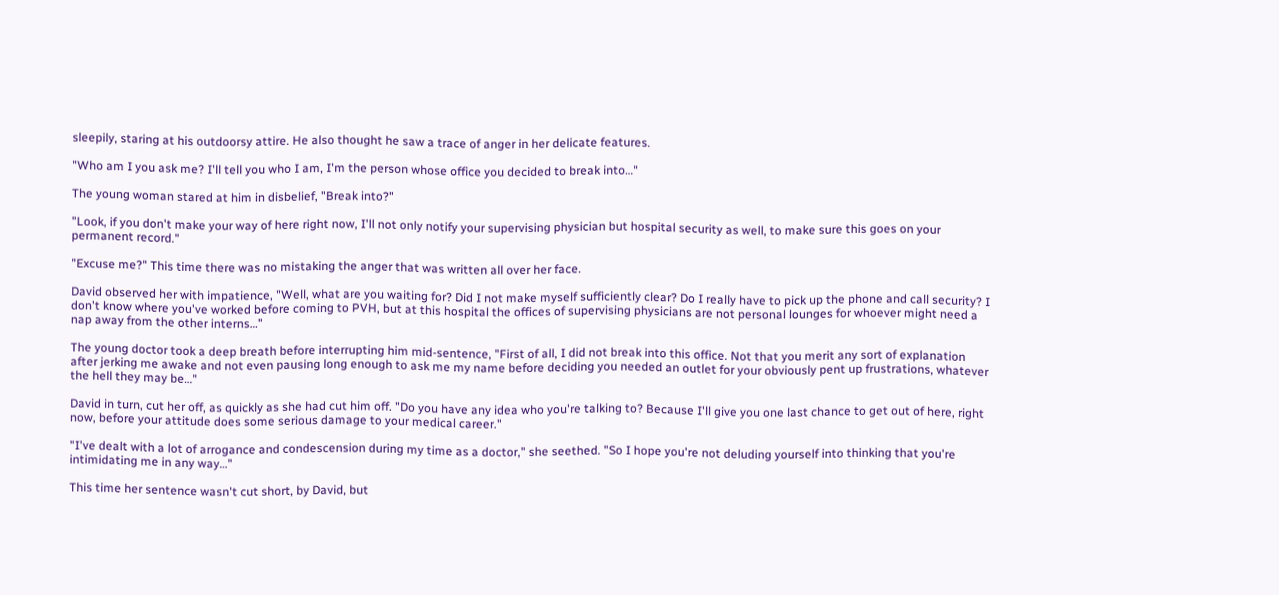sleepily, staring at his outdoorsy attire. He also thought he saw a trace of anger in her delicate features.

"Who am I you ask me? I'll tell you who I am, I'm the person whose office you decided to break into…"

The young woman stared at him in disbelief, "Break into?"

"Look, if you don't make your way of here right now, I'll not only notify your supervising physician but hospital security as well, to make sure this goes on your permanent record."

"Excuse me?" This time there was no mistaking the anger that was written all over her face.

David observed her with impatience, "Well, what are you waiting for? Did I not make myself sufficiently clear? Do I really have to pick up the phone and call security? I don't know where you've worked before coming to PVH, but at this hospital the offices of supervising physicians are not personal lounges for whoever might need a nap away from the other interns…"

The young doctor took a deep breath before interrupting him mid-sentence, "First of all, I did not break into this office. Not that you merit any sort of explanation after jerking me awake and not even pausing long enough to ask me my name before deciding you needed an outlet for your obviously pent up frustrations, whatever the hell they may be…"

David in turn, cut her off, as quickly as she had cut him off. "Do you have any idea who you're talking to? Because I'll give you one last chance to get out of here, right now, before your attitude does some serious damage to your medical career."

"I've dealt with a lot of arrogance and condescension during my time as a doctor," she seethed. "So I hope you're not deluding yourself into thinking that you're intimidating me in any way…"

This time her sentence wasn't cut short, by David, but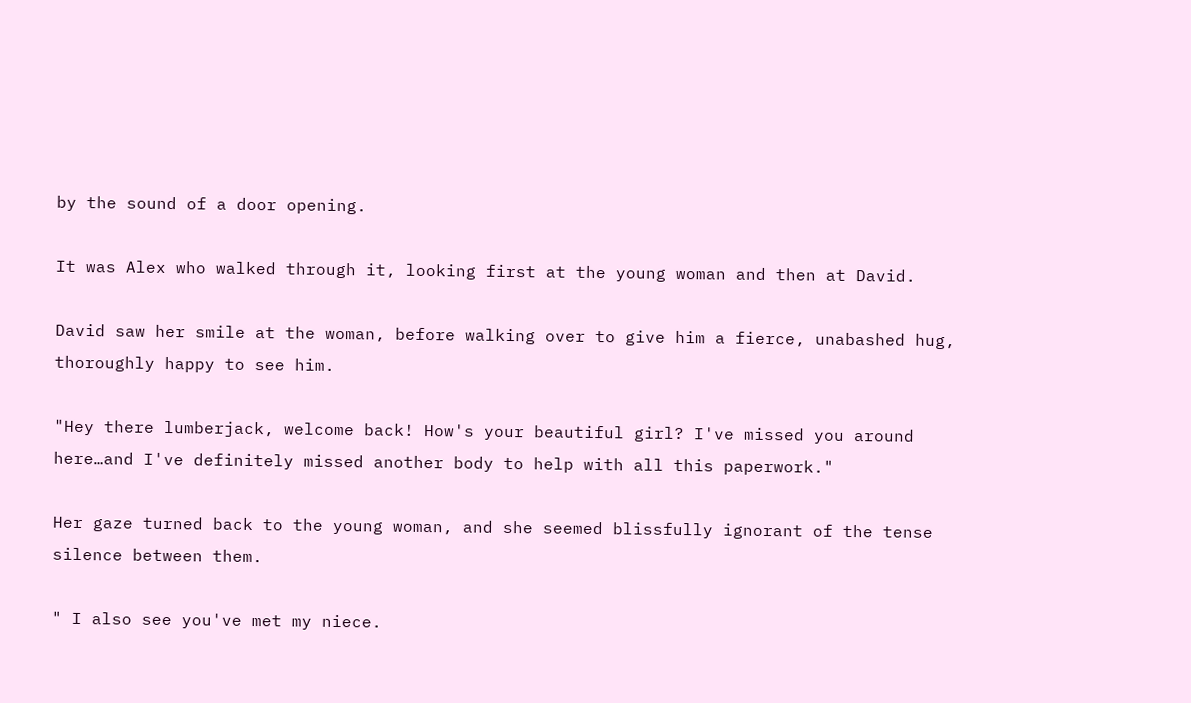by the sound of a door opening.

It was Alex who walked through it, looking first at the young woman and then at David.

David saw her smile at the woman, before walking over to give him a fierce, unabashed hug, thoroughly happy to see him.

"Hey there lumberjack, welcome back! How's your beautiful girl? I've missed you around here…and I've definitely missed another body to help with all this paperwork."

Her gaze turned back to the young woman, and she seemed blissfully ignorant of the tense silence between them.

" I also see you've met my niece.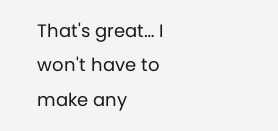That's great… I won't have to make any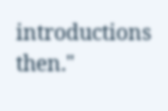introductions then."